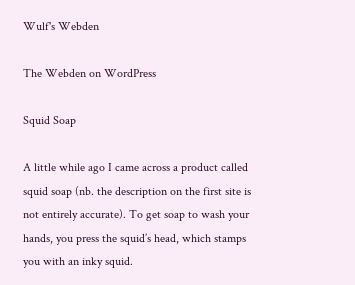Wulf's Webden

The Webden on WordPress

Squid Soap

A little while ago I came across a product called squid soap (nb. the description on the first site is not entirely accurate). To get soap to wash your hands, you press the squid’s head, which stamps you with an inky squid.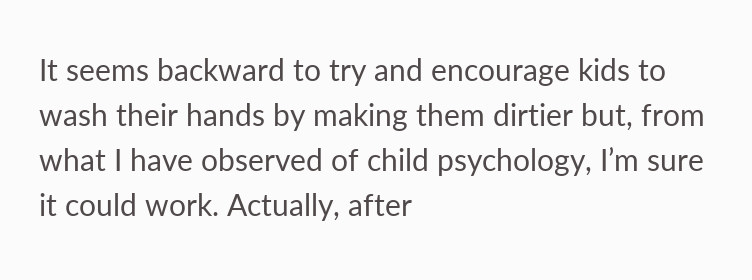It seems backward to try and encourage kids to wash their hands by making them dirtier but, from what I have observed of child psychology, I’m sure it could work. Actually, after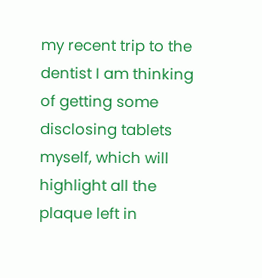my recent trip to the dentist I am thinking of getting some disclosing tablets myself, which will highlight all the plaque left in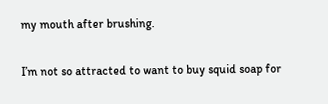my mouth after brushing.

I’m not so attracted to want to buy squid soap for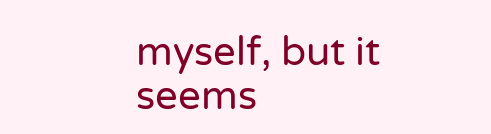myself, but it seems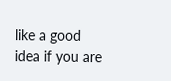like a good idea if you are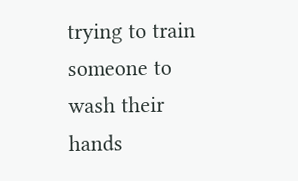trying to train someone to wash their hands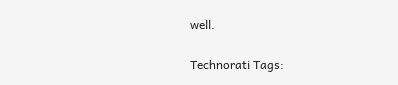well.

Technorati Tags: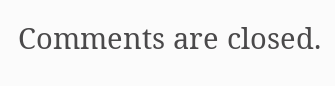Comments are closed.